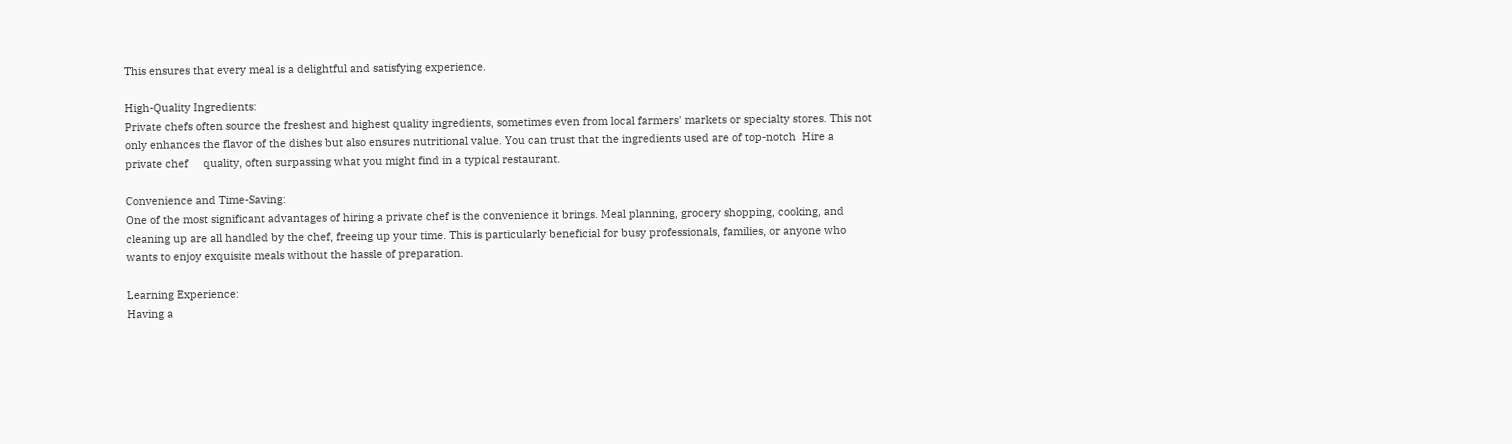This ensures that every meal is a delightful and satisfying experience.

High-Quality Ingredients:
Private chefs often source the freshest and highest quality ingredients, sometimes even from local farmers' markets or specialty stores. This not only enhances the flavor of the dishes but also ensures nutritional value. You can trust that the ingredients used are of top-notch  Hire a private chef     quality, often surpassing what you might find in a typical restaurant.

Convenience and Time-Saving:
One of the most significant advantages of hiring a private chef is the convenience it brings. Meal planning, grocery shopping, cooking, and cleaning up are all handled by the chef, freeing up your time. This is particularly beneficial for busy professionals, families, or anyone who wants to enjoy exquisite meals without the hassle of preparation.

Learning Experience:
Having a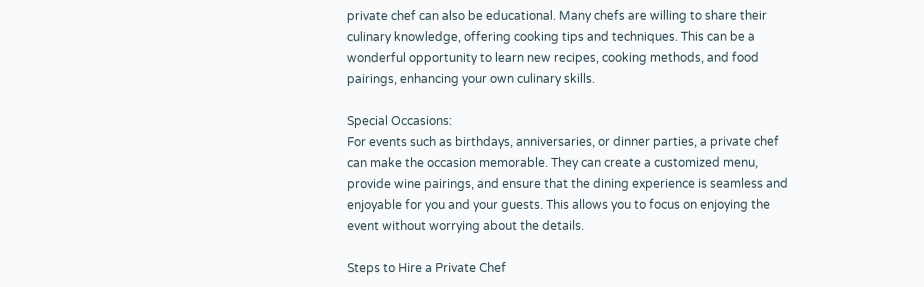private chef can also be educational. Many chefs are willing to share their culinary knowledge, offering cooking tips and techniques. This can be a wonderful opportunity to learn new recipes, cooking methods, and food pairings, enhancing your own culinary skills.

Special Occasions:
For events such as birthdays, anniversaries, or dinner parties, a private chef can make the occasion memorable. They can create a customized menu, provide wine pairings, and ensure that the dining experience is seamless and enjoyable for you and your guests. This allows you to focus on enjoying the event without worrying about the details.

Steps to Hire a Private Chef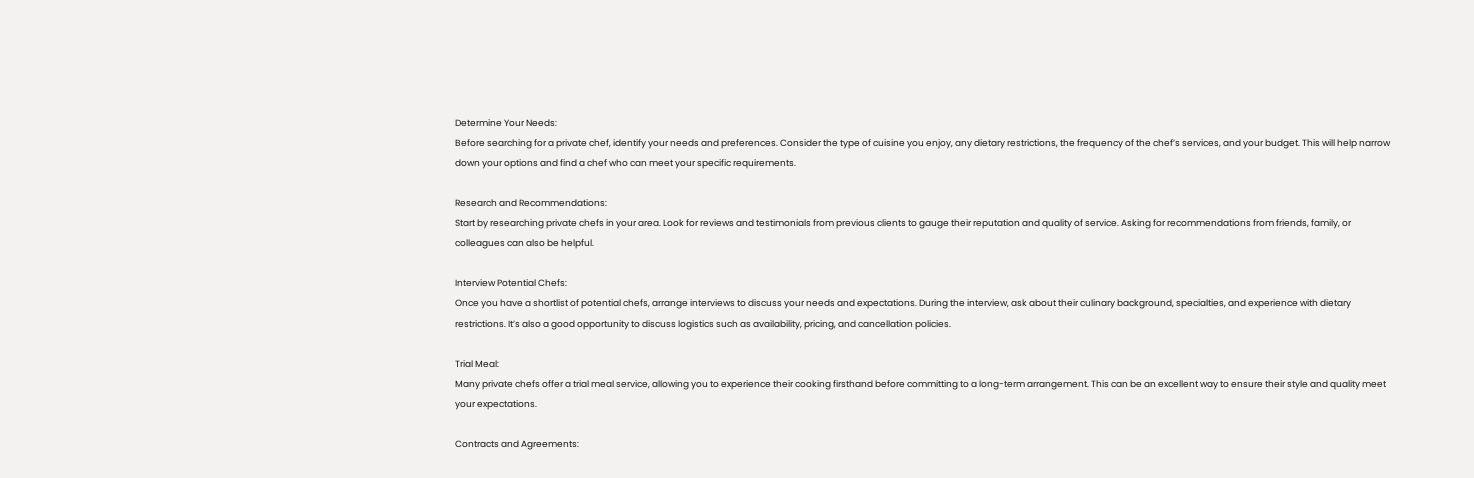Determine Your Needs:
Before searching for a private chef, identify your needs and preferences. Consider the type of cuisine you enjoy, any dietary restrictions, the frequency of the chef’s services, and your budget. This will help narrow down your options and find a chef who can meet your specific requirements.

Research and Recommendations:
Start by researching private chefs in your area. Look for reviews and testimonials from previous clients to gauge their reputation and quality of service. Asking for recommendations from friends, family, or colleagues can also be helpful.

Interview Potential Chefs:
Once you have a shortlist of potential chefs, arrange interviews to discuss your needs and expectations. During the interview, ask about their culinary background, specialties, and experience with dietary restrictions. It’s also a good opportunity to discuss logistics such as availability, pricing, and cancellation policies.

Trial Meal:
Many private chefs offer a trial meal service, allowing you to experience their cooking firsthand before committing to a long-term arrangement. This can be an excellent way to ensure their style and quality meet your expectations.

Contracts and Agreements: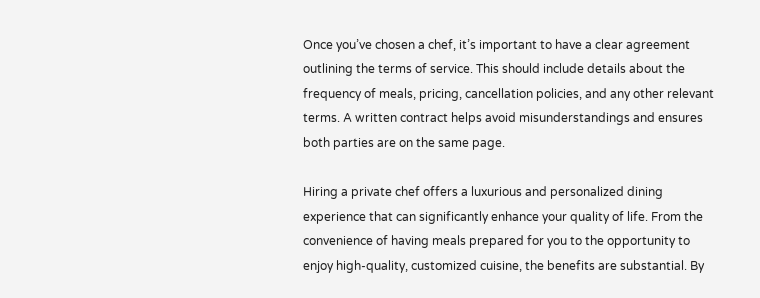Once you’ve chosen a chef, it’s important to have a clear agreement outlining the terms of service. This should include details about the frequency of meals, pricing, cancellation policies, and any other relevant terms. A written contract helps avoid misunderstandings and ensures both parties are on the same page.

Hiring a private chef offers a luxurious and personalized dining experience that can significantly enhance your quality of life. From the convenience of having meals prepared for you to the opportunity to enjoy high-quality, customized cuisine, the benefits are substantial. By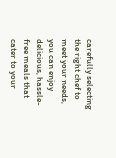carefully selecting the right chef to meet your needs, you can enjoy delicious, hassle-free meals that cater to your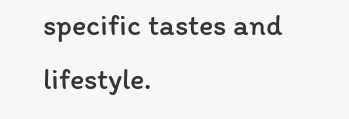specific tastes and lifestyle.